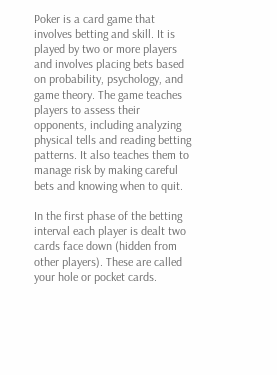Poker is a card game that involves betting and skill. It is played by two or more players and involves placing bets based on probability, psychology, and game theory. The game teaches players to assess their opponents, including analyzing physical tells and reading betting patterns. It also teaches them to manage risk by making careful bets and knowing when to quit.

In the first phase of the betting interval each player is dealt two cards face down (hidden from other players). These are called your hole or pocket cards.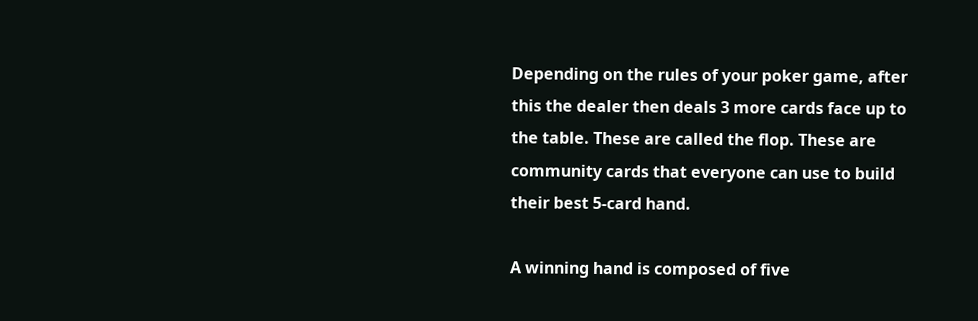Depending on the rules of your poker game, after this the dealer then deals 3 more cards face up to the table. These are called the flop. These are community cards that everyone can use to build their best 5-card hand.

A winning hand is composed of five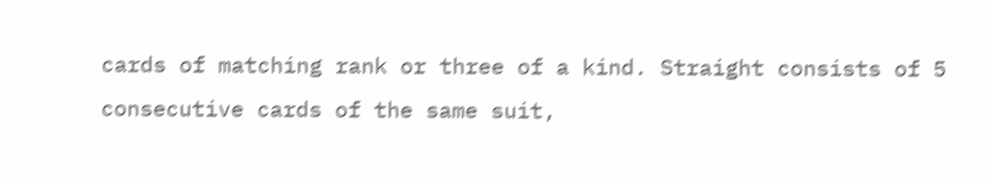cards of matching rank or three of a kind. Straight consists of 5 consecutive cards of the same suit,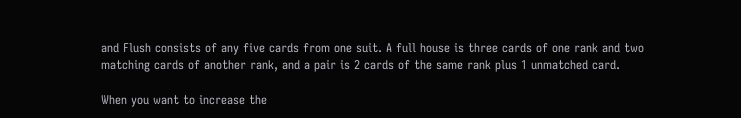and Flush consists of any five cards from one suit. A full house is three cards of one rank and two matching cards of another rank, and a pair is 2 cards of the same rank plus 1 unmatched card.

When you want to increase the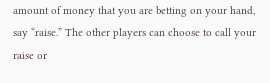amount of money that you are betting on your hand, say “raise.” The other players can choose to call your raise or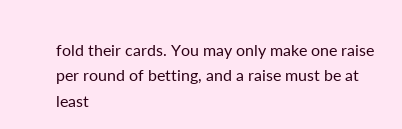fold their cards. You may only make one raise per round of betting, and a raise must be at least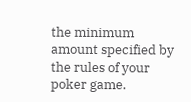the minimum amount specified by the rules of your poker game.